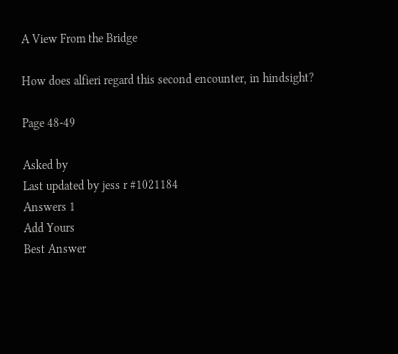A View From the Bridge

How does alfieri regard this second encounter, in hindsight?

Page 48-49

Asked by
Last updated by jess r #1021184
Answers 1
Add Yours
Best Answer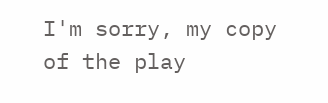I'm sorry, my copy of the play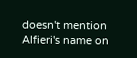doesn't mention Alfieri's name on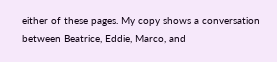either of these pages. My copy shows a conversation between Beatrice, Eddie, Marco, and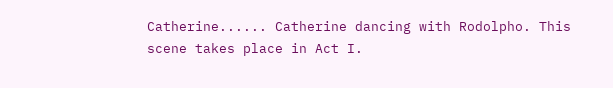Catherine...... Catherine dancing with Rodolpho. This scene takes place in Act I.